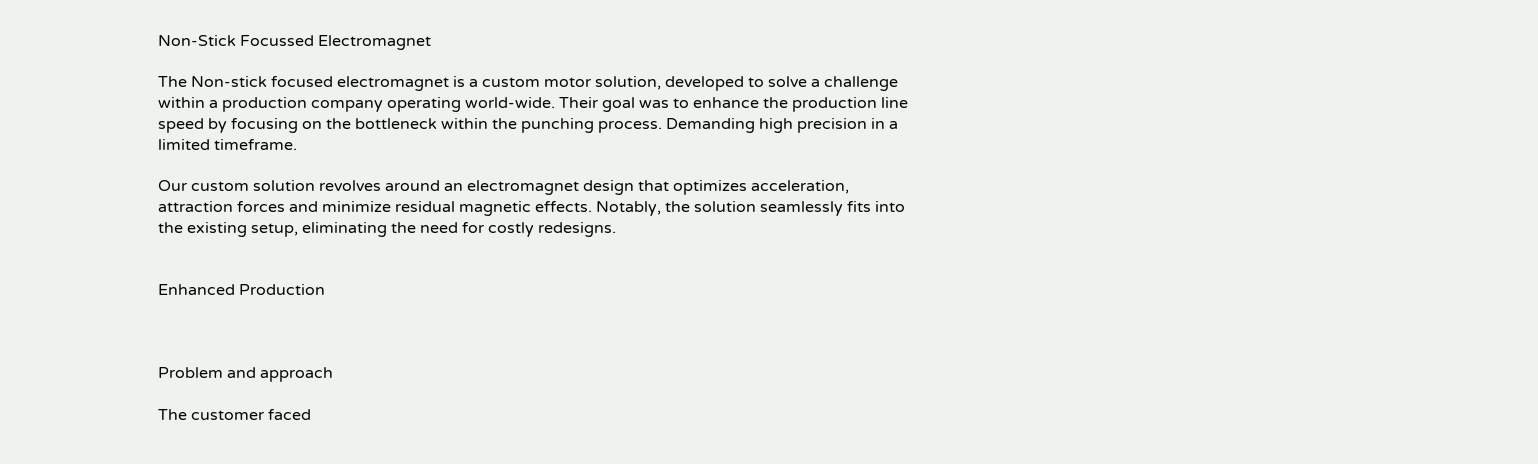Non-Stick Focussed Electromagnet

The Non-stick focused electromagnet is a custom motor solution, developed to solve a challenge within a production company operating world-wide. Their goal was to enhance the production line speed by focusing on the bottleneck within the punching process. Demanding high precision in a limited timeframe.

Our custom solution revolves around an electromagnet design that optimizes acceleration, attraction forces and minimize residual magnetic effects. Notably, the solution seamlessly fits into the existing setup, eliminating the need for costly redesigns.


Enhanced Production



Problem and approach

The customer faced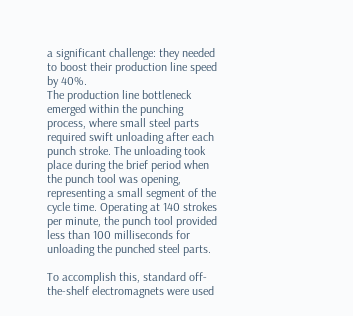a significant challenge: they needed to boost their production line speed by 40%.
The production line bottleneck emerged within the punching process, where small steel parts required swift unloading after each punch stroke. The unloading took place during the brief period when the punch tool was opening, representing a small segment of the cycle time. Operating at 140 strokes per minute, the punch tool provided less than 100 milliseconds for unloading the punched steel parts.

To accomplish this, standard off-the-shelf electromagnets were used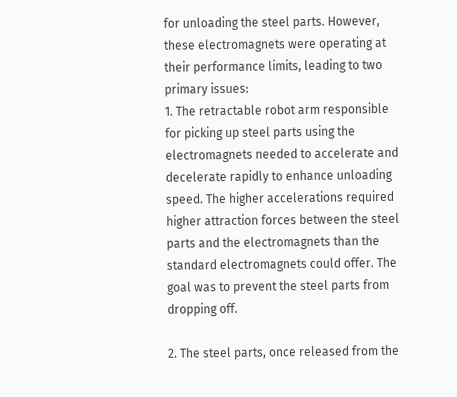for unloading the steel parts. However, these electromagnets were operating at their performance limits, leading to two primary issues:
1. The retractable robot arm responsible for picking up steel parts using the electromagnets needed to accelerate and decelerate rapidly to enhance unloading speed. The higher accelerations required higher attraction forces between the steel parts and the electromagnets than the standard electromagnets could offer. The goal was to prevent the steel parts from dropping off.

2. The steel parts, once released from the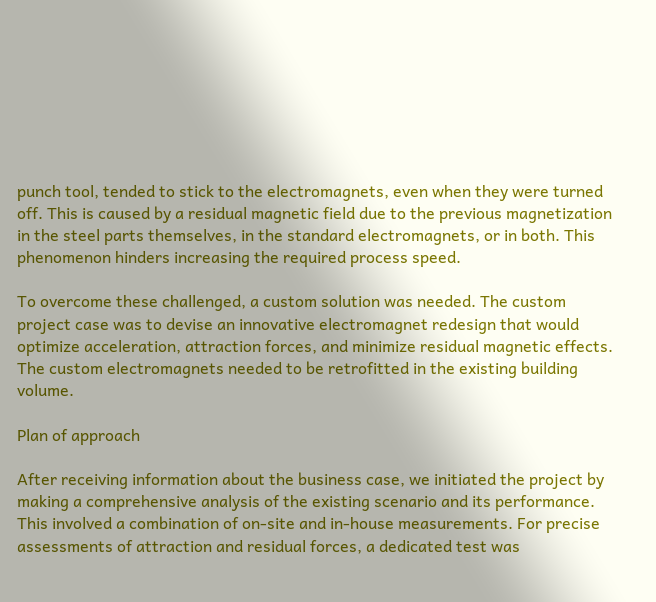punch tool, tended to stick to the electromagnets, even when they were turned off. This is caused by a residual magnetic field due to the previous magnetization in the steel parts themselves, in the standard electromagnets, or in both. This phenomenon hinders increasing the required process speed.

To overcome these challenged, a custom solution was needed. The custom project case was to devise an innovative electromagnet redesign that would optimize acceleration, attraction forces, and minimize residual magnetic effects. The custom electromagnets needed to be retrofitted in the existing building volume.

Plan of approach

After receiving information about the business case, we initiated the project by making a comprehensive analysis of the existing scenario and its performance. This involved a combination of on-site and in-house measurements. For precise assessments of attraction and residual forces, a dedicated test was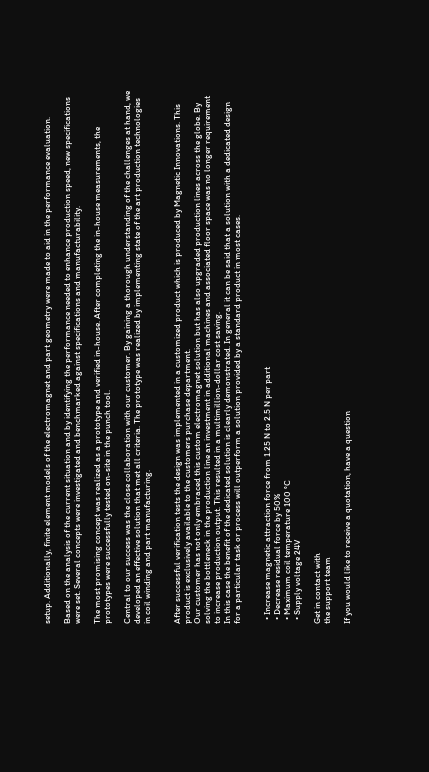setup. Additionally, finite element models of the electromagnet and part geometry were made to aid in the performance evaluation.

Based on the analysis of the current situation and by identifying the performance needed to enhance production speed, new specifications were set. Several concepts were investigated and benchmarked against specifications and manufacturability.

The most promising concept was realized as a prototype and verified in-house. After completing the in-house measurements, the prototypes were successfully tested on-site in the punch tool.

Central to our success was the close collaboration with our customer. By gaining a thorough understanding of the challenges at hand, we developed an effective solution that met all criteria. The prototype was realized by implementing state of the art production technologies in coil winding and part manufacturing.


After successful verification tests the design was implemented in a customized product which is produced by Magnetic Innovations. This product is exclusively available to the customers purchase department.
Our customer has not only embraced this custom electromagnet solution but has also upgraded production lines across the globe. By solving the bottleneck in the production line an investment in additional machines and associated floor space was no longer requirement to increase production output. This resulted in a multimillion-dollar cost saving.
In this case the benefit of the dedicated solution is clearly demonstrated. In general it can be said that a solution with a dedicated design for a particular task or process will outperform a solution provided by a standard product in most cases.


  • Increase magnetic attraction force from 1.25 N to 2.5 N per part
  • Decrease residual force by 50%
  • Maximum coil temperature 100 °C
  • Supply voltage 24V

Get in contact with
the support team

If you would like to receive a quotation, have a question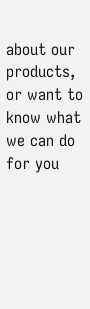about our products, or want to know what we can do for you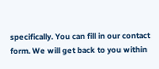specifically. You can fill in our contact form. We will get back to you within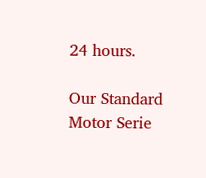24 hours.

Our Standard Motor Serie